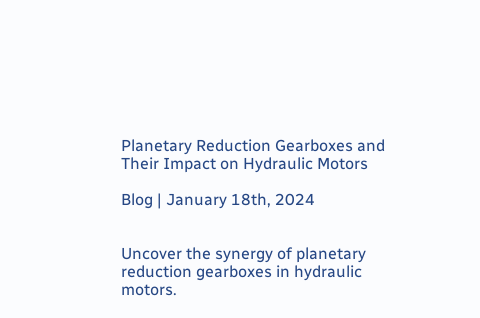Planetary Reduction Gearboxes and Their Impact on Hydraulic Motors

Blog | January 18th, 2024


Uncover the synergy of planetary reduction gearboxes in hydraulic motors.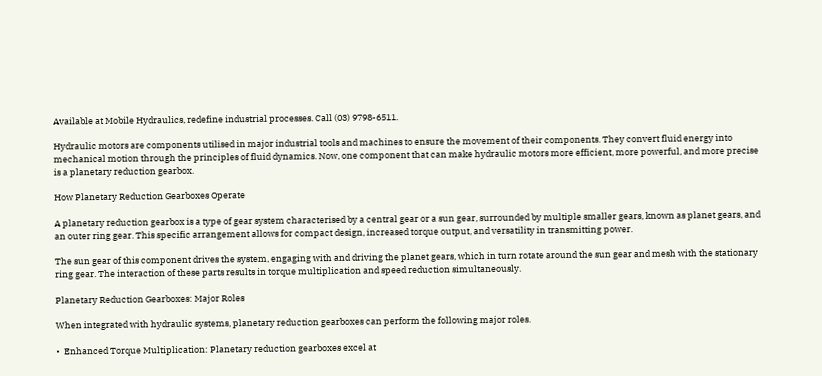Available at Mobile Hydraulics, redefine industrial processes. Call (03) 9798-6511.

Hydraulic motors are components utilised in major industrial tools and machines to ensure the movement of their components. They convert fluid energy into mechanical motion through the principles of fluid dynamics. Now, one component that can make hydraulic motors more efficient, more powerful, and more precise is a planetary reduction gearbox.

How Planetary Reduction Gearboxes Operate

A planetary reduction gearbox is a type of gear system characterised by a central gear or a sun gear, surrounded by multiple smaller gears, known as planet gears, and an outer ring gear. This specific arrangement allows for compact design, increased torque output, and versatility in transmitting power.

The sun gear of this component drives the system, engaging with and driving the planet gears, which in turn rotate around the sun gear and mesh with the stationary ring gear. The interaction of these parts results in torque multiplication and speed reduction simultaneously.

Planetary Reduction Gearboxes: Major Roles

When integrated with hydraulic systems, planetary reduction gearboxes can perform the following major roles.

•  Enhanced Torque Multiplication: Planetary reduction gearboxes excel at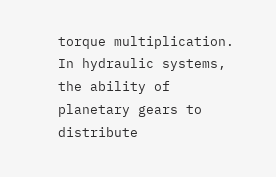torque multiplication. In hydraulic systems, the ability of planetary gears to distribute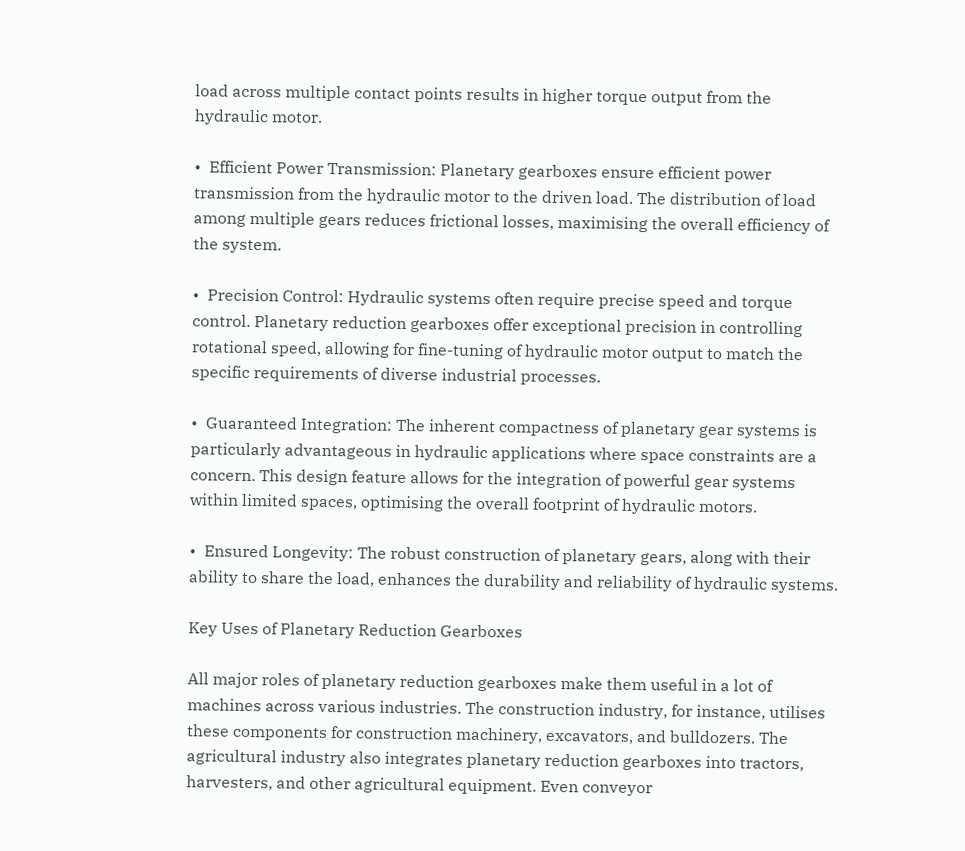load across multiple contact points results in higher torque output from the hydraulic motor.

•  Efficient Power Transmission: Planetary gearboxes ensure efficient power transmission from the hydraulic motor to the driven load. The distribution of load among multiple gears reduces frictional losses, maximising the overall efficiency of the system.

•  Precision Control: Hydraulic systems often require precise speed and torque control. Planetary reduction gearboxes offer exceptional precision in controlling rotational speed, allowing for fine-tuning of hydraulic motor output to match the specific requirements of diverse industrial processes.

•  Guaranteed Integration: The inherent compactness of planetary gear systems is particularly advantageous in hydraulic applications where space constraints are a concern. This design feature allows for the integration of powerful gear systems within limited spaces, optimising the overall footprint of hydraulic motors.

•  Ensured Longevity: The robust construction of planetary gears, along with their ability to share the load, enhances the durability and reliability of hydraulic systems.

Key Uses of Planetary Reduction Gearboxes

All major roles of planetary reduction gearboxes make them useful in a lot of machines across various industries. The construction industry, for instance, utilises these components for construction machinery, excavators, and bulldozers. The agricultural industry also integrates planetary reduction gearboxes into tractors, harvesters, and other agricultural equipment. Even conveyor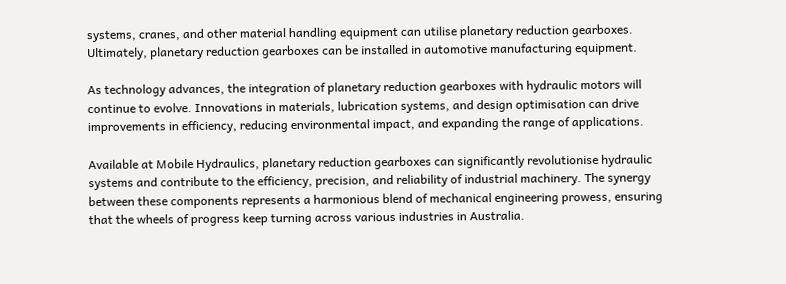systems, cranes, and other material handling equipment can utilise planetary reduction gearboxes. Ultimately, planetary reduction gearboxes can be installed in automotive manufacturing equipment.

As technology advances, the integration of planetary reduction gearboxes with hydraulic motors will continue to evolve. Innovations in materials, lubrication systems, and design optimisation can drive improvements in efficiency, reducing environmental impact, and expanding the range of applications.

Available at Mobile Hydraulics, planetary reduction gearboxes can significantly revolutionise hydraulic systems and contribute to the efficiency, precision, and reliability of industrial machinery. The synergy between these components represents a harmonious blend of mechanical engineering prowess, ensuring that the wheels of progress keep turning across various industries in Australia.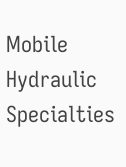Mobile Hydraulic Specialties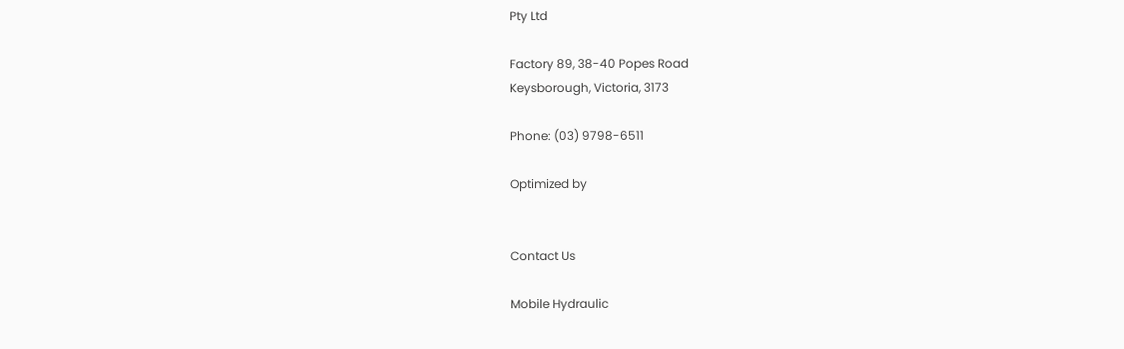Pty Ltd

Factory 89, 38-40 Popes Road
Keysborough, Victoria, 3173

Phone: (03) 9798-6511

Optimized by


Contact Us

Mobile Hydraulic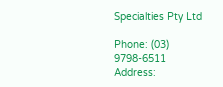Specialties Pty Ltd

Phone: (03) 9798-6511
Address: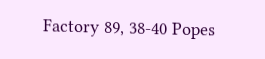Factory 89, 38-40 Popes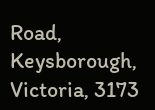Road, Keysborough, Victoria, 3173